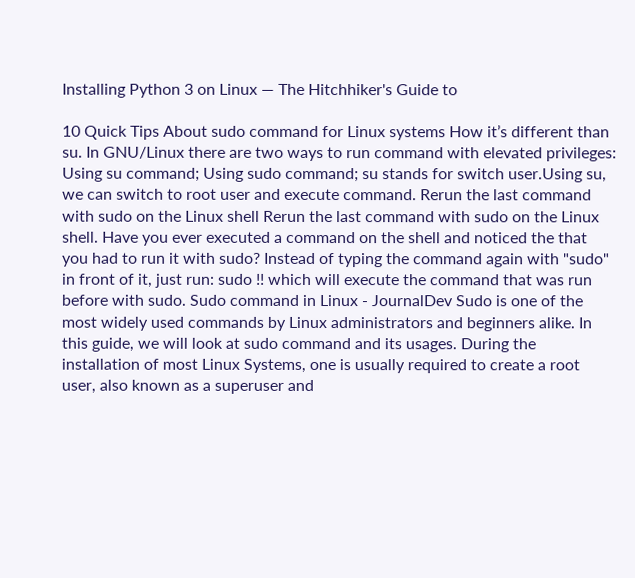Installing Python 3 on Linux — The Hitchhiker's Guide to

10 Quick Tips About sudo command for Linux systems How it’s different than su. In GNU/Linux there are two ways to run command with elevated privileges: Using su command; Using sudo command; su stands for switch user.Using su, we can switch to root user and execute command. Rerun the last command with sudo on the Linux shell Rerun the last command with sudo on the Linux shell. Have you ever executed a command on the shell and noticed the that you had to run it with sudo? Instead of typing the command again with "sudo" in front of it, just run: sudo !! which will execute the command that was run before with sudo. Sudo command in Linux - JournalDev Sudo is one of the most widely used commands by Linux administrators and beginners alike. In this guide, we will look at sudo command and its usages. During the installation of most Linux Systems, one is usually required to create a root user, also known as a superuser and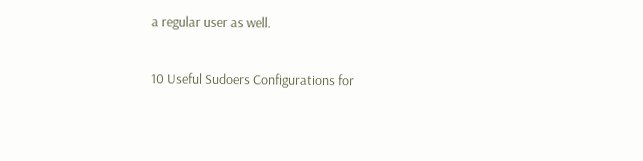a regular user as well.

10 Useful Sudoers Configurations for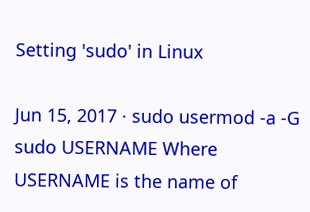Setting 'sudo' in Linux

Jun 15, 2017 · sudo usermod -a -G sudo USERNAME Where USERNAME is the name of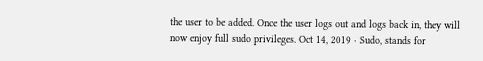the user to be added. Once the user logs out and logs back in, they will now enjoy full sudo privileges. Oct 14, 2019 · Sudo, stands for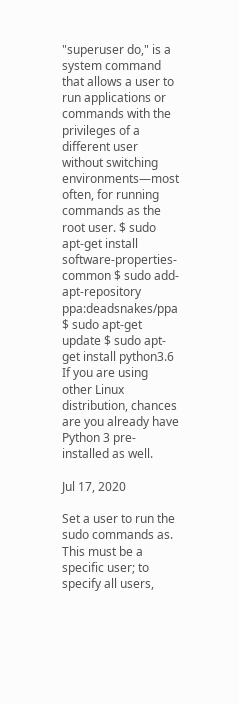"superuser do," is a system command that allows a user to run applications or commands with the privileges of a different user without switching environments—most often, for running commands as the root user. $ sudo apt-get install software-properties-common $ sudo add-apt-repository ppa:deadsnakes/ppa $ sudo apt-get update $ sudo apt-get install python3.6 If you are using other Linux distribution, chances are you already have Python 3 pre-installed as well.

Jul 17, 2020

Set a user to run the sudo commands as. This must be a specific user; to specify all users,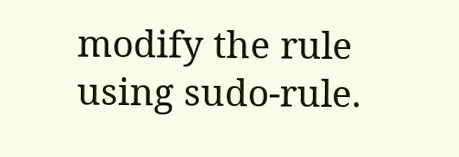modify the rule using sudo-rule.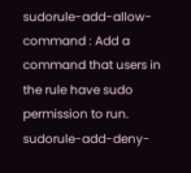sudorule-add-allow-command : Add a command that users in the rule have sudo permission to run. sudorule-add-deny-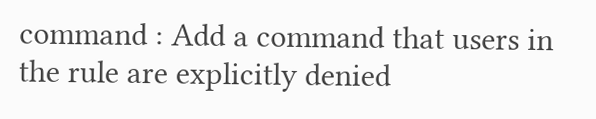command : Add a command that users in the rule are explicitly denied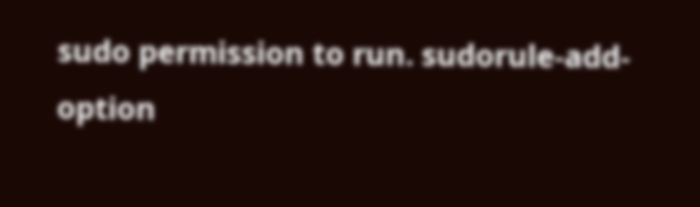sudo permission to run. sudorule-add-option